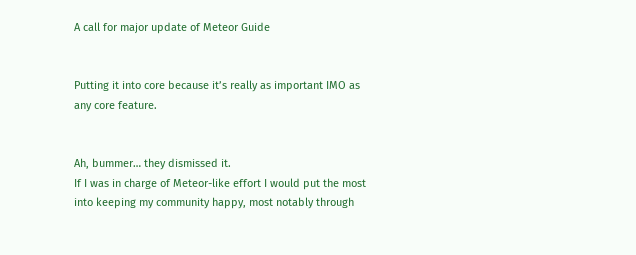A call for major update of Meteor Guide


Putting it into core because it’s really as important IMO as any core feature.


Ah, bummer… they dismissed it.
If I was in charge of Meteor-like effort I would put the most into keeping my community happy, most notably through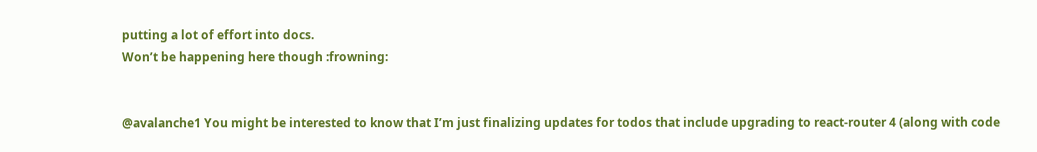putting a lot of effort into docs.
Won’t be happening here though :frowning:


@avalanche1 You might be interested to know that I’m just finalizing updates for todos that include upgrading to react-router 4 (along with code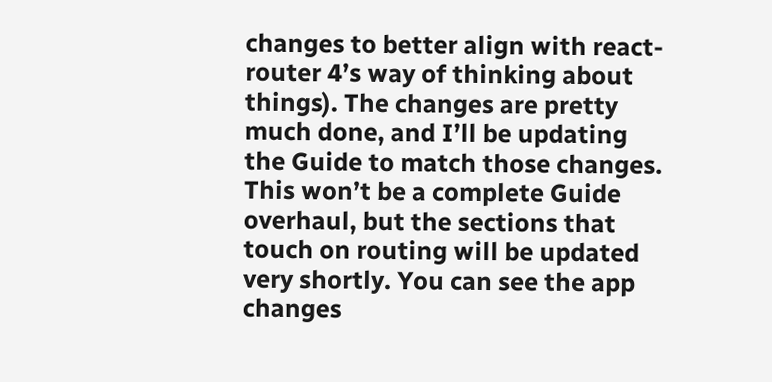changes to better align with react-router 4’s way of thinking about things). The changes are pretty much done, and I’ll be updating the Guide to match those changes. This won’t be a complete Guide overhaul, but the sections that touch on routing will be updated very shortly. You can see the app changes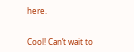here.


Cool! Can’t wait to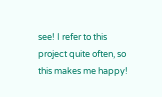see! I refer to this project quite often, so this makes me happy!